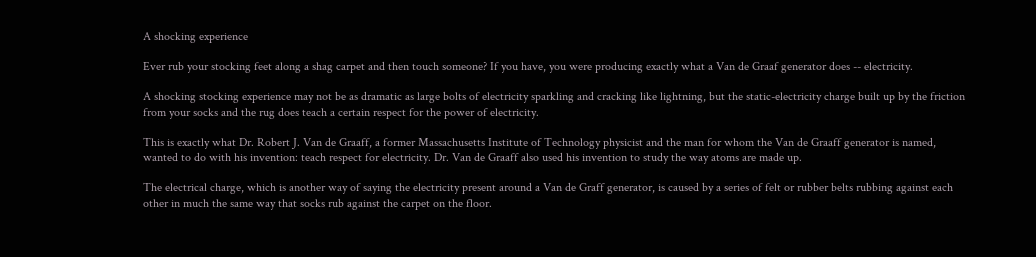A shocking experience

Ever rub your stocking feet along a shag carpet and then touch someone? If you have, you were producing exactly what a Van de Graaf generator does -- electricity.

A shocking stocking experience may not be as dramatic as large bolts of electricity sparkling and cracking like lightning, but the static-electricity charge built up by the friction from your socks and the rug does teach a certain respect for the power of electricity.

This is exactly what Dr. Robert J. Van de Graaff, a former Massachusetts Institute of Technology physicist and the man for whom the Van de Graaff generator is named, wanted to do with his invention: teach respect for electricity. Dr. Van de Graaff also used his invention to study the way atoms are made up.

The electrical charge, which is another way of saying the electricity present around a Van de Graff generator, is caused by a series of felt or rubber belts rubbing against each other in much the same way that socks rub against the carpet on the floor.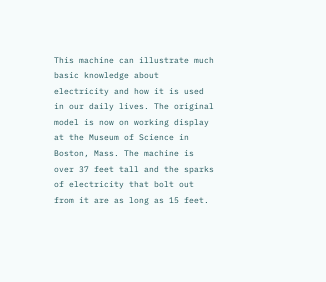This machine can illustrate much basic knowledge about electricity and how it is used in our daily lives. The original model is now on working display at the Museum of Science in Boston, Mass. The machine is over 37 feet tall and the sparks of electricity that bolt out from it are as long as 15 feet.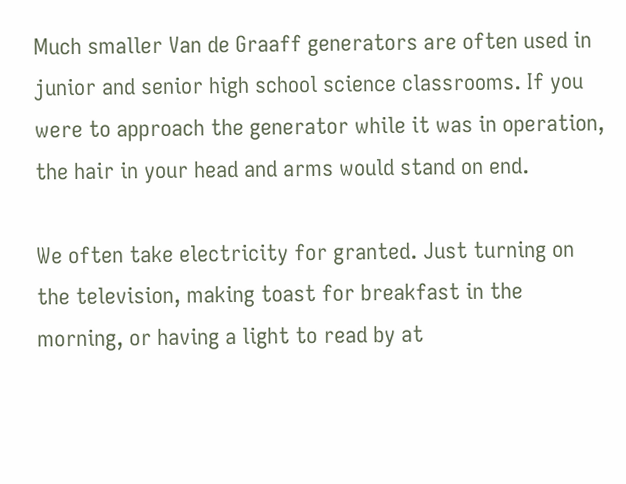Much smaller Van de Graaff generators are often used in junior and senior high school science classrooms. If you were to approach the generator while it was in operation, the hair in your head and arms would stand on end.

We often take electricity for granted. Just turning on the television, making toast for breakfast in the morning, or having a light to read by at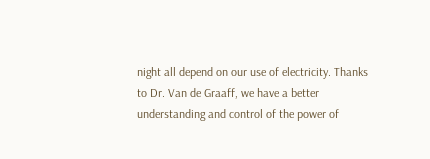night all depend on our use of electricity. Thanks to Dr. Van de Graaff, we have a better understanding and control of the power of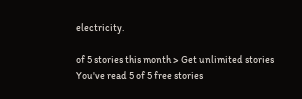electricity.

of 5 stories this month > Get unlimited stories
You've read 5 of 5 free stories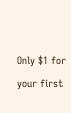Only $1 for your first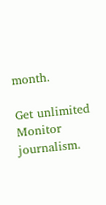month.

Get unlimited Monitor journalism.